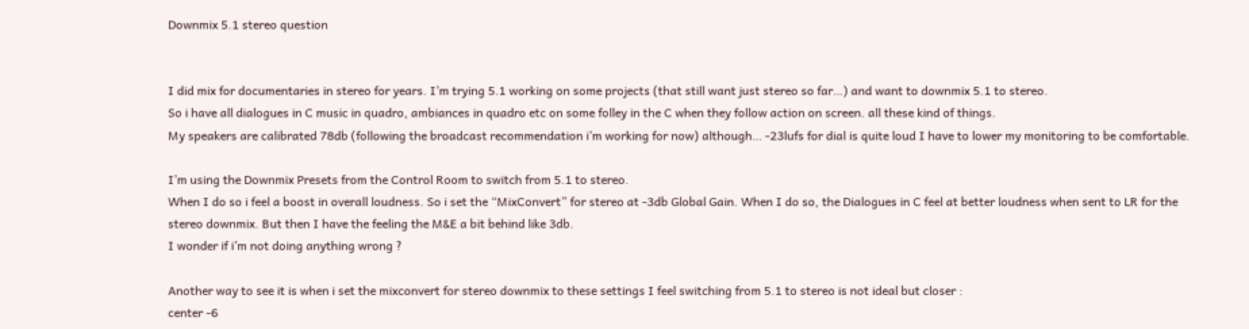Downmix 5.1 stereo question


I did mix for documentaries in stereo for years. I’m trying 5.1 working on some projects (that still want just stereo so far…) and want to downmix 5.1 to stereo.
So i have all dialogues in C music in quadro, ambiances in quadro etc on some folley in the C when they follow action on screen. all these kind of things.
My speakers are calibrated 78db (following the broadcast recommendation i’m working for now) although… -23lufs for dial is quite loud I have to lower my monitoring to be comfortable.

I’m using the Downmix Presets from the Control Room to switch from 5.1 to stereo.
When I do so i feel a boost in overall loudness. So i set the “MixConvert” for stereo at -3db Global Gain. When I do so, the Dialogues in C feel at better loudness when sent to LR for the stereo downmix. But then I have the feeling the M&E a bit behind like 3db.
I wonder if i’m not doing anything wrong ?

Another way to see it is when i set the mixconvert for stereo downmix to these settings I feel switching from 5.1 to stereo is not ideal but closer :
center -6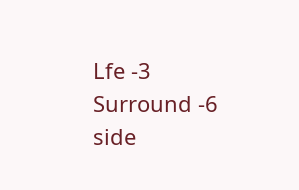Lfe -3
Surround -6
side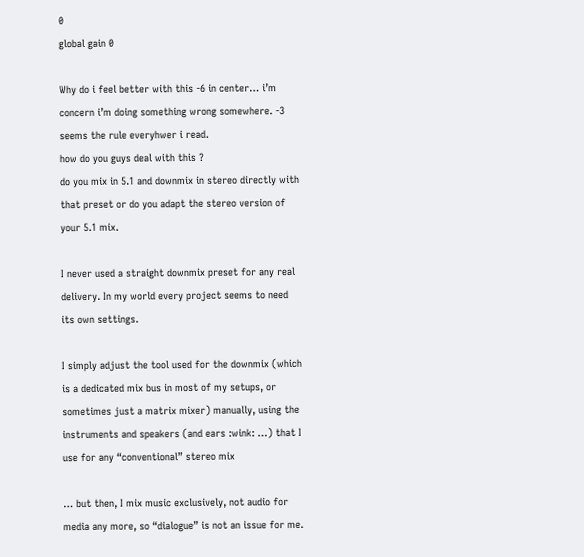0
global gain 0

Why do i feel better with this -6 in center… i’m concern i’m doing something wrong somewhere. -3 seems the rule everyhwer i read.
how do you guys deal with this ?
do you mix in 5.1 and downmix in stereo directly with that preset or do you adapt the stereo version of your 5.1 mix.

I never used a straight downmix preset for any real delivery. In my world every project seems to need its own settings.

I simply adjust the tool used for the downmix (which is a dedicated mix bus in most of my setups, or sometimes just a matrix mixer) manually, using the instruments and speakers (and ears :wink: …) that I use for any “conventional” stereo mix

… but then, I mix music exclusively, not audio for media any more, so “dialogue” is not an issue for me.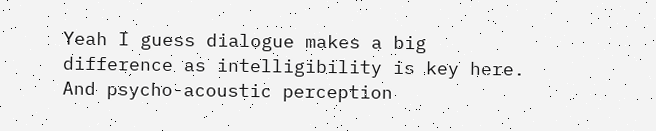Yeah I guess dialogue makes a big difference as intelligibility is key here. And psycho-acoustic perception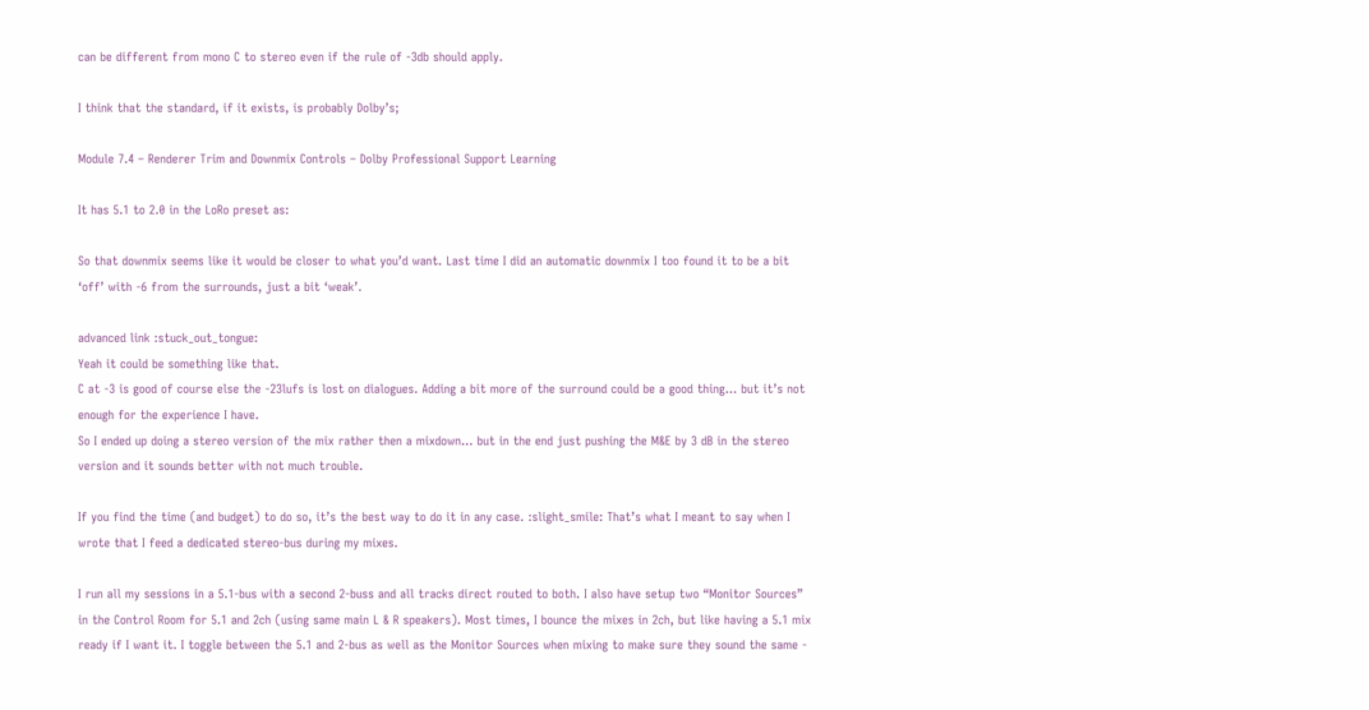can be different from mono C to stereo even if the rule of -3db should apply.

I think that the standard, if it exists, is probably Dolby’s;

Module 7.4 – Renderer Trim and Downmix Controls – Dolby Professional Support Learning

It has 5.1 to 2.0 in the LoRo preset as:

So that downmix seems like it would be closer to what you’d want. Last time I did an automatic downmix I too found it to be a bit ‘off’ with -6 from the surrounds, just a bit ‘weak’.

advanced link :stuck_out_tongue:
Yeah it could be something like that.
C at -3 is good of course else the -23lufs is lost on dialogues. Adding a bit more of the surround could be a good thing… but it’s not enough for the experience I have.
So I ended up doing a stereo version of the mix rather then a mixdown… but in the end just pushing the M&E by 3 dB in the stereo version and it sounds better with not much trouble.

If you find the time (and budget) to do so, it’s the best way to do it in any case. :slight_smile: That’s what I meant to say when I wrote that I feed a dedicated stereo-bus during my mixes.

I run all my sessions in a 5.1-bus with a second 2-buss and all tracks direct routed to both. I also have setup two “Monitor Sources” in the Control Room for 5.1 and 2ch (using same main L & R speakers). Most times, I bounce the mixes in 2ch, but like having a 5.1 mix ready if I want it. I toggle between the 5.1 and 2-bus as well as the Monitor Sources when mixing to make sure they sound the same -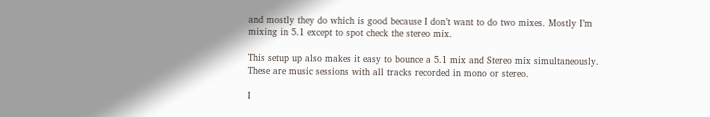and mostly they do which is good because I don’t want to do two mixes. Mostly I’m mixing in 5.1 except to spot check the stereo mix.

This setup up also makes it easy to bounce a 5.1 mix and Stereo mix simultaneously. These are music sessions with all tracks recorded in mono or stereo.

I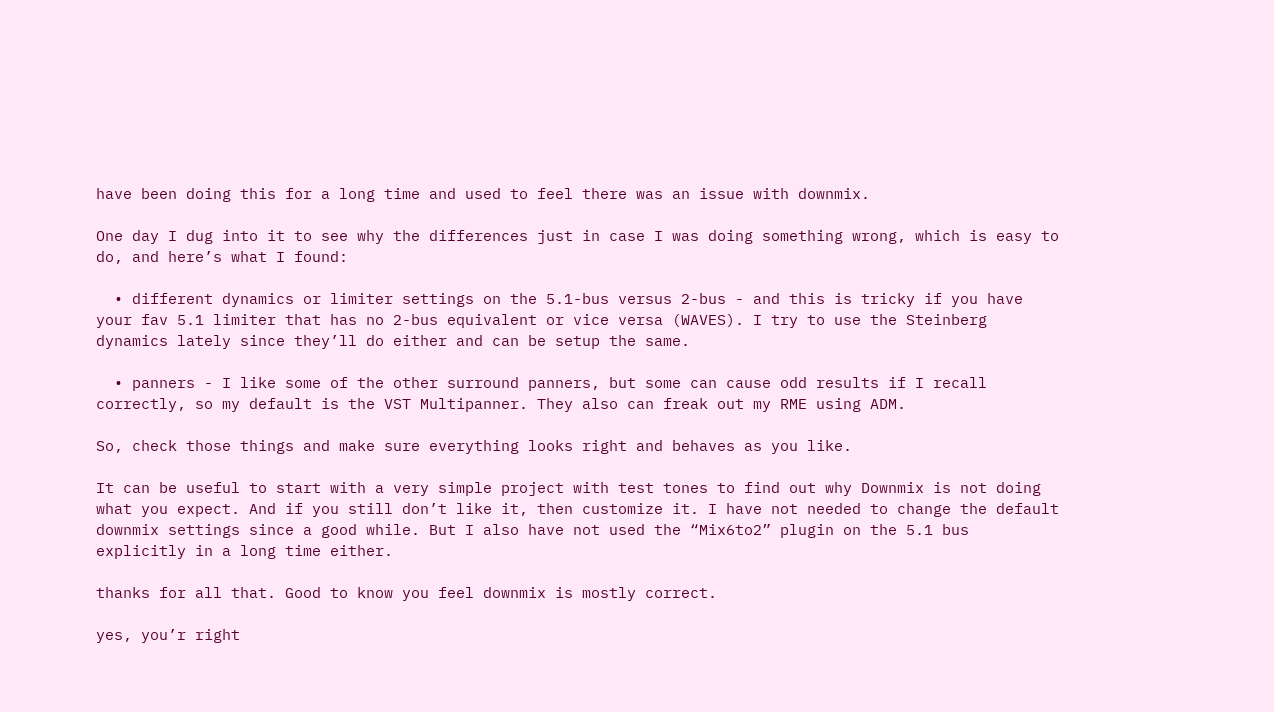have been doing this for a long time and used to feel there was an issue with downmix.

One day I dug into it to see why the differences just in case I was doing something wrong, which is easy to do, and here’s what I found:

  • different dynamics or limiter settings on the 5.1-bus versus 2-bus - and this is tricky if you have your fav 5.1 limiter that has no 2-bus equivalent or vice versa (WAVES). I try to use the Steinberg dynamics lately since they’ll do either and can be setup the same.

  • panners - I like some of the other surround panners, but some can cause odd results if I recall correctly, so my default is the VST Multipanner. They also can freak out my RME using ADM.

So, check those things and make sure everything looks right and behaves as you like.

It can be useful to start with a very simple project with test tones to find out why Downmix is not doing what you expect. And if you still don’t like it, then customize it. I have not needed to change the default downmix settings since a good while. But I also have not used the “Mix6to2” plugin on the 5.1 bus explicitly in a long time either.

thanks for all that. Good to know you feel downmix is mostly correct.

yes, you’r right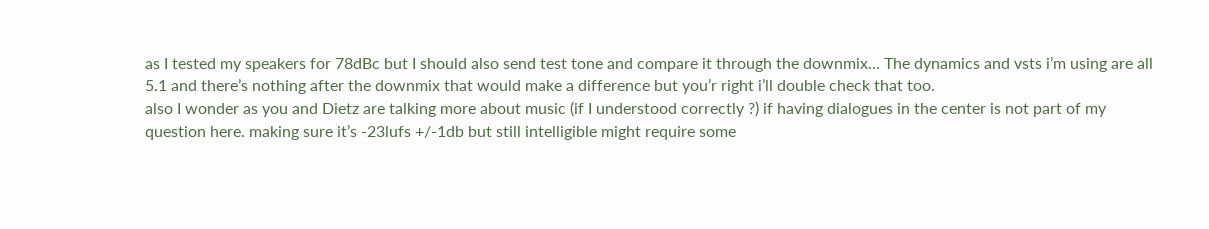as I tested my speakers for 78dBc but I should also send test tone and compare it through the downmix… The dynamics and vsts i’m using are all 5.1 and there’s nothing after the downmix that would make a difference but you’r right i’ll double check that too.
also I wonder as you and Dietz are talking more about music (if I understood correctly ?) if having dialogues in the center is not part of my question here. making sure it’s -23lufs +/-1db but still intelligible might require some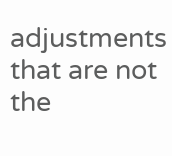adjustments that are not the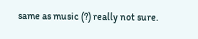same as music (?) really not sure.